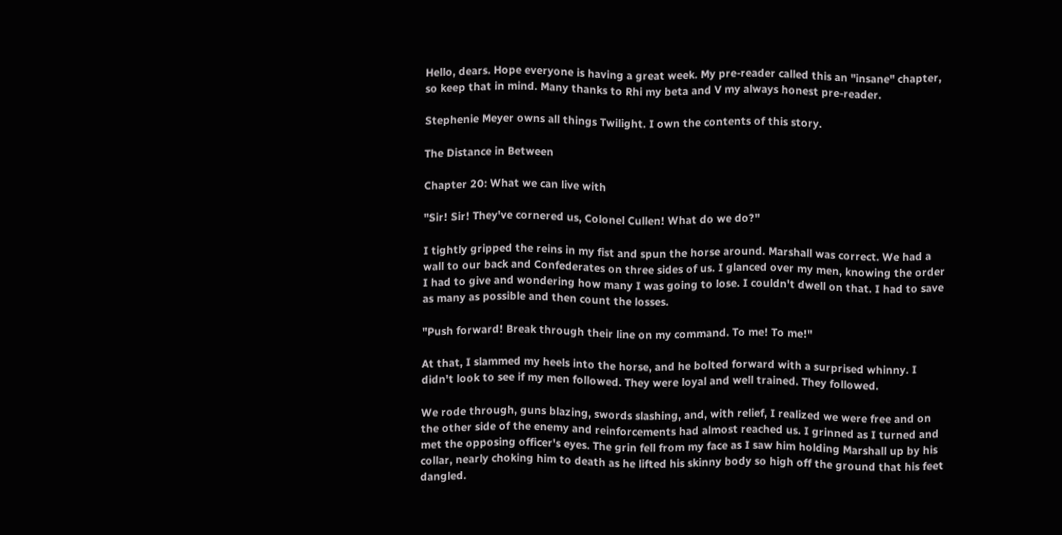Hello, dears. Hope everyone is having a great week. My pre-reader called this an "insane" chapter, so keep that in mind. Many thanks to Rhi my beta and V my always honest pre-reader.

Stephenie Meyer owns all things Twilight. I own the contents of this story.

The Distance in Between

Chapter 20: What we can live with

"Sir! Sir! They've cornered us, Colonel Cullen! What do we do?"

I tightly gripped the reins in my fist and spun the horse around. Marshall was correct. We had a wall to our back and Confederates on three sides of us. I glanced over my men, knowing the order I had to give and wondering how many I was going to lose. I couldn't dwell on that. I had to save as many as possible and then count the losses.

"Push forward! Break through their line on my command. To me! To me!"

At that, I slammed my heels into the horse, and he bolted forward with a surprised whinny. I didn't look to see if my men followed. They were loyal and well trained. They followed.

We rode through, guns blazing, swords slashing, and, with relief, I realized we were free and on the other side of the enemy and reinforcements had almost reached us. I grinned as I turned and met the opposing officer's eyes. The grin fell from my face as I saw him holding Marshall up by his collar, nearly choking him to death as he lifted his skinny body so high off the ground that his feet dangled.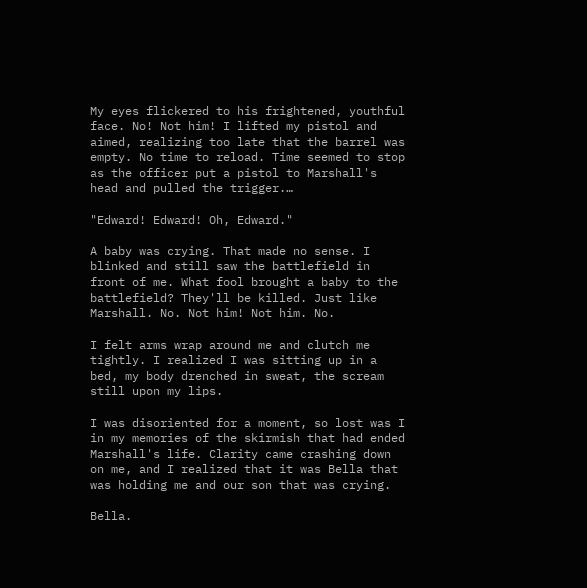My eyes flickered to his frightened, youthful face. No! Not him! I lifted my pistol and aimed, realizing too late that the barrel was empty. No time to reload. Time seemed to stop as the officer put a pistol to Marshall's head and pulled the trigger.…

"Edward! Edward! Oh, Edward."

A baby was crying. That made no sense. I blinked and still saw the battlefield in front of me. What fool brought a baby to the battlefield? They'll be killed. Just like Marshall. No. Not him! Not him. No.

I felt arms wrap around me and clutch me tightly. I realized I was sitting up in a bed, my body drenched in sweat, the scream still upon my lips.

I was disoriented for a moment, so lost was I in my memories of the skirmish that had ended Marshall's life. Clarity came crashing down on me, and I realized that it was Bella that was holding me and our son that was crying.

Bella.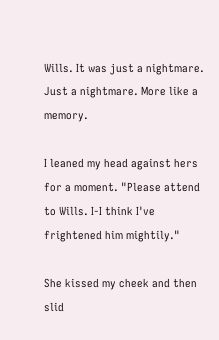Wills. It was just a nightmare. Just a nightmare. More like a memory.

I leaned my head against hers for a moment. "Please attend to Wills. I-I think I've frightened him mightily."

She kissed my cheek and then slid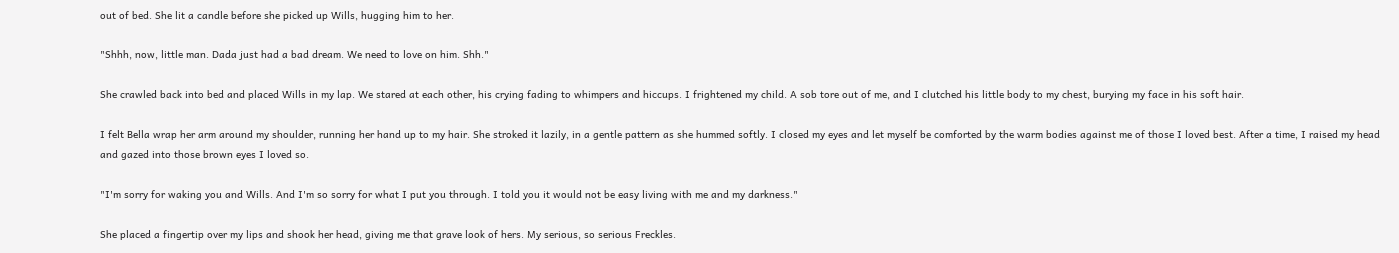out of bed. She lit a candle before she picked up Wills, hugging him to her.

"Shhh, now, little man. Dada just had a bad dream. We need to love on him. Shh."

She crawled back into bed and placed Wills in my lap. We stared at each other, his crying fading to whimpers and hiccups. I frightened my child. A sob tore out of me, and I clutched his little body to my chest, burying my face in his soft hair.

I felt Bella wrap her arm around my shoulder, running her hand up to my hair. She stroked it lazily, in a gentle pattern as she hummed softly. I closed my eyes and let myself be comforted by the warm bodies against me of those I loved best. After a time, I raised my head and gazed into those brown eyes I loved so.

"I'm sorry for waking you and Wills. And I'm so sorry for what I put you through. I told you it would not be easy living with me and my darkness."

She placed a fingertip over my lips and shook her head, giving me that grave look of hers. My serious, so serious Freckles.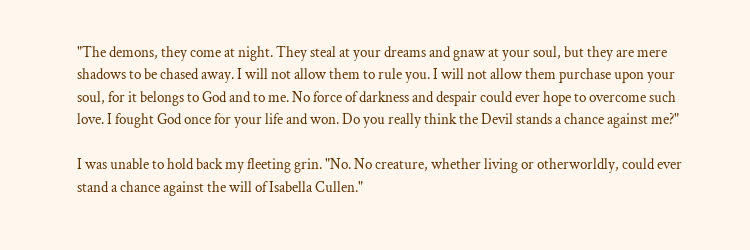"The demons, they come at night. They steal at your dreams and gnaw at your soul, but they are mere shadows to be chased away. I will not allow them to rule you. I will not allow them purchase upon your soul, for it belongs to God and to me. No force of darkness and despair could ever hope to overcome such love. I fought God once for your life and won. Do you really think the Devil stands a chance against me?"

I was unable to hold back my fleeting grin. "No. No creature, whether living or otherworldly, could ever stand a chance against the will of Isabella Cullen."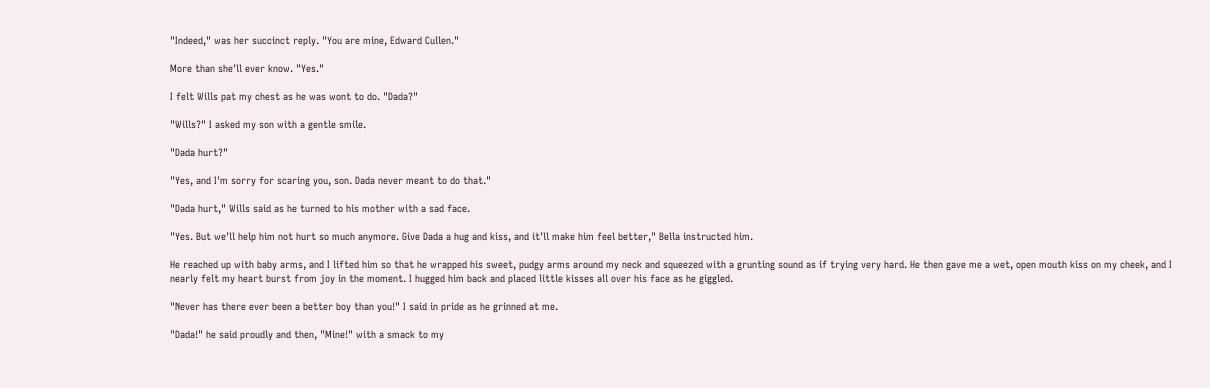"Indeed," was her succinct reply. "You are mine, Edward Cullen."

More than she'll ever know. "Yes."

I felt Wills pat my chest as he was wont to do. "Dada?"

"Wills?" I asked my son with a gentle smile.

"Dada hurt?"

"Yes, and I'm sorry for scaring you, son. Dada never meant to do that."

"Dada hurt," Wills said as he turned to his mother with a sad face.

"Yes. But we'll help him not hurt so much anymore. Give Dada a hug and kiss, and it'll make him feel better," Bella instructed him.

He reached up with baby arms, and I lifted him so that he wrapped his sweet, pudgy arms around my neck and squeezed with a grunting sound as if trying very hard. He then gave me a wet, open mouth kiss on my cheek, and I nearly felt my heart burst from joy in the moment. I hugged him back and placed little kisses all over his face as he giggled.

"Never has there ever been a better boy than you!" I said in pride as he grinned at me.

"Dada!" he said proudly and then, "Mine!" with a smack to my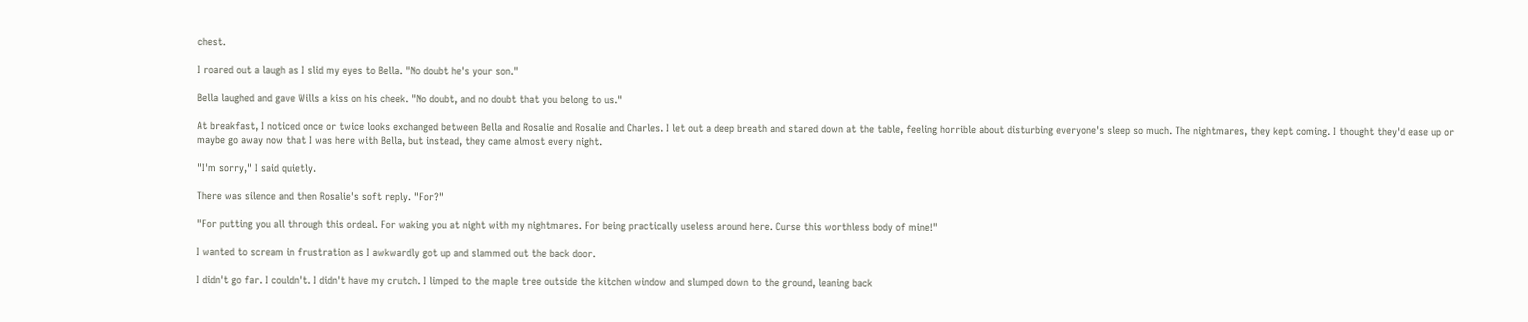chest.

I roared out a laugh as I slid my eyes to Bella. "No doubt he's your son."

Bella laughed and gave Wills a kiss on his cheek. "No doubt, and no doubt that you belong to us."

At breakfast, I noticed once or twice looks exchanged between Bella and Rosalie and Rosalie and Charles. I let out a deep breath and stared down at the table, feeling horrible about disturbing everyone's sleep so much. The nightmares, they kept coming. I thought they'd ease up or maybe go away now that I was here with Bella, but instead, they came almost every night.

"I'm sorry," I said quietly.

There was silence and then Rosalie's soft reply. "For?"

"For putting you all through this ordeal. For waking you at night with my nightmares. For being practically useless around here. Curse this worthless body of mine!"

I wanted to scream in frustration as I awkwardly got up and slammed out the back door.

I didn't go far. I couldn't. I didn't have my crutch. I limped to the maple tree outside the kitchen window and slumped down to the ground, leaning back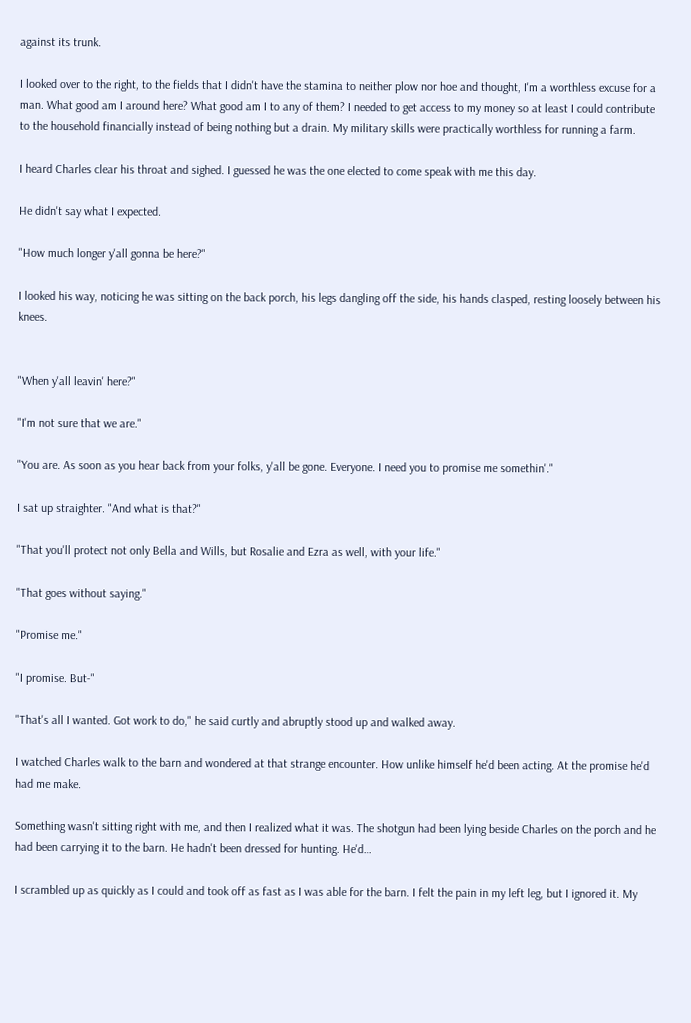against its trunk.

I looked over to the right, to the fields that I didn't have the stamina to neither plow nor hoe and thought, I'm a worthless excuse for a man. What good am I around here? What good am I to any of them? I needed to get access to my money so at least I could contribute to the household financially instead of being nothing but a drain. My military skills were practically worthless for running a farm.

I heard Charles clear his throat and sighed. I guessed he was the one elected to come speak with me this day.

He didn't say what I expected.

"How much longer y'all gonna be here?"

I looked his way, noticing he was sitting on the back porch, his legs dangling off the side, his hands clasped, resting loosely between his knees.


"When y'all leavin' here?"

"I'm not sure that we are."

"You are. As soon as you hear back from your folks, y'all be gone. Everyone. I need you to promise me somethin'."

I sat up straighter. "And what is that?"

"That you'll protect not only Bella and Wills, but Rosalie and Ezra as well, with your life."

"That goes without saying."

"Promise me."

"I promise. But-"

"That's all I wanted. Got work to do," he said curtly and abruptly stood up and walked away.

I watched Charles walk to the barn and wondered at that strange encounter. How unlike himself he'd been acting. At the promise he'd had me make.

Something wasn't sitting right with me, and then I realized what it was. The shotgun had been lying beside Charles on the porch and he had been carrying it to the barn. He hadn't been dressed for hunting. He'd…

I scrambled up as quickly as I could and took off as fast as I was able for the barn. I felt the pain in my left leg, but I ignored it. My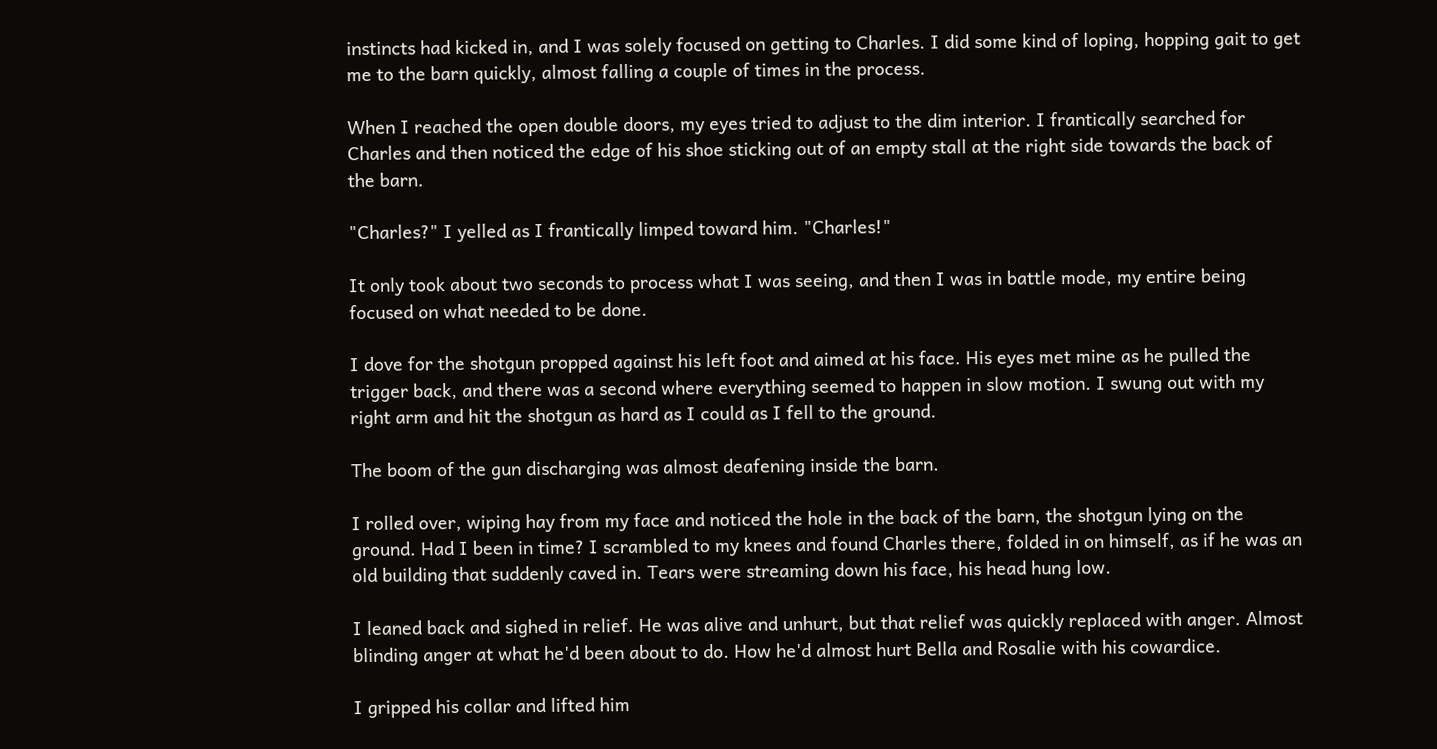instincts had kicked in, and I was solely focused on getting to Charles. I did some kind of loping, hopping gait to get me to the barn quickly, almost falling a couple of times in the process.

When I reached the open double doors, my eyes tried to adjust to the dim interior. I frantically searched for Charles and then noticed the edge of his shoe sticking out of an empty stall at the right side towards the back of the barn.

"Charles?" I yelled as I frantically limped toward him. "Charles!"

It only took about two seconds to process what I was seeing, and then I was in battle mode, my entire being focused on what needed to be done.

I dove for the shotgun propped against his left foot and aimed at his face. His eyes met mine as he pulled the trigger back, and there was a second where everything seemed to happen in slow motion. I swung out with my right arm and hit the shotgun as hard as I could as I fell to the ground.

The boom of the gun discharging was almost deafening inside the barn.

I rolled over, wiping hay from my face and noticed the hole in the back of the barn, the shotgun lying on the ground. Had I been in time? I scrambled to my knees and found Charles there, folded in on himself, as if he was an old building that suddenly caved in. Tears were streaming down his face, his head hung low.

I leaned back and sighed in relief. He was alive and unhurt, but that relief was quickly replaced with anger. Almost blinding anger at what he'd been about to do. How he'd almost hurt Bella and Rosalie with his cowardice.

I gripped his collar and lifted him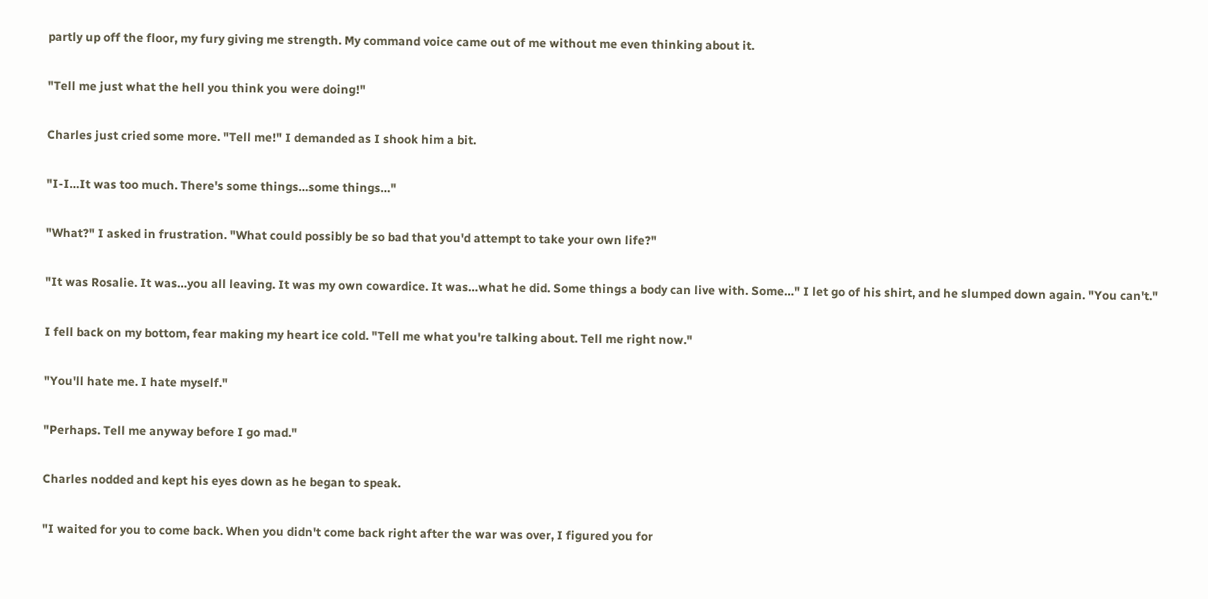partly up off the floor, my fury giving me strength. My command voice came out of me without me even thinking about it.

"Tell me just what the hell you think you were doing!"

Charles just cried some more. "Tell me!" I demanded as I shook him a bit.

"I-I…It was too much. There's some things…some things…"

"What?" I asked in frustration. "What could possibly be so bad that you'd attempt to take your own life?"

"It was Rosalie. It was…you all leaving. It was my own cowardice. It was…what he did. Some things a body can live with. Some…" I let go of his shirt, and he slumped down again. "You can't."

I fell back on my bottom, fear making my heart ice cold. "Tell me what you're talking about. Tell me right now."

"You'll hate me. I hate myself."

"Perhaps. Tell me anyway before I go mad."

Charles nodded and kept his eyes down as he began to speak.

"I waited for you to come back. When you didn't come back right after the war was over, I figured you for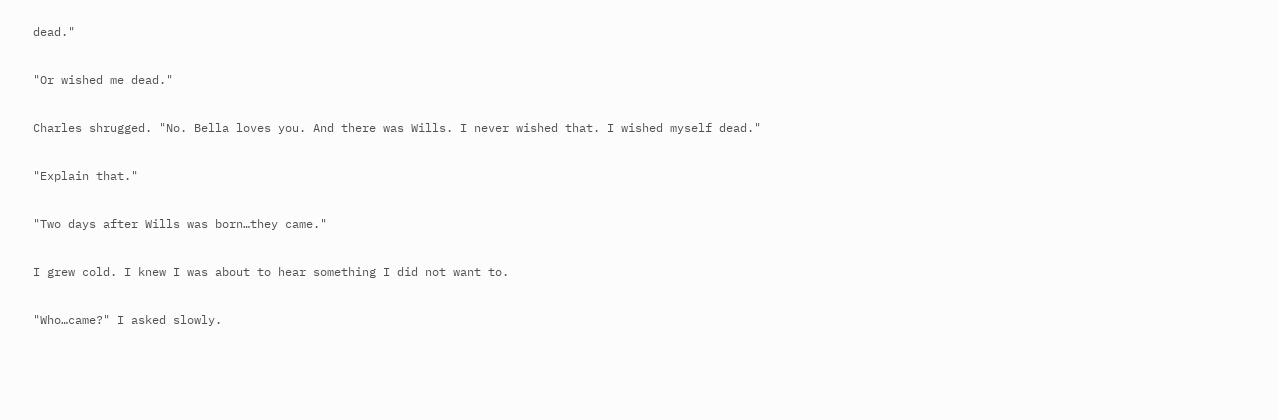dead."

"Or wished me dead."

Charles shrugged. "No. Bella loves you. And there was Wills. I never wished that. I wished myself dead."

"Explain that."

"Two days after Wills was born…they came."

I grew cold. I knew I was about to hear something I did not want to.

"Who…came?" I asked slowly.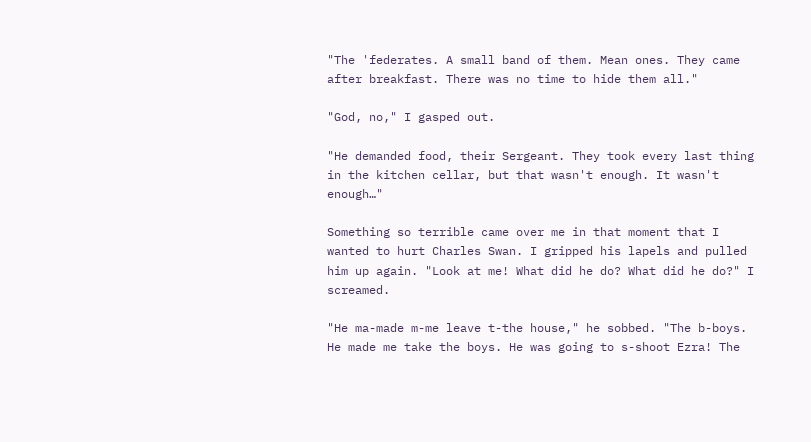"The 'federates. A small band of them. Mean ones. They came after breakfast. There was no time to hide them all."

"God, no," I gasped out.

"He demanded food, their Sergeant. They took every last thing in the kitchen cellar, but that wasn't enough. It wasn't enough…"

Something so terrible came over me in that moment that I wanted to hurt Charles Swan. I gripped his lapels and pulled him up again. "Look at me! What did he do? What did he do?" I screamed.

"He ma-made m-me leave t-the house," he sobbed. "The b-boys. He made me take the boys. He was going to s-shoot Ezra! The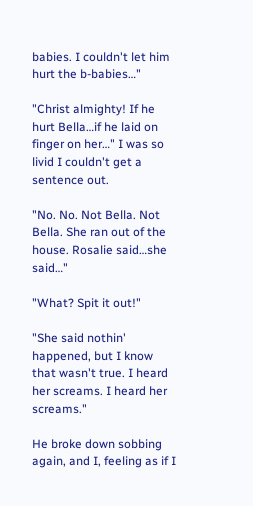babies. I couldn't let him hurt the b-babies…"

"Christ almighty! If he hurt Bella…if he laid on finger on her…" I was so livid I couldn't get a sentence out.

"No. No. Not Bella. Not Bella. She ran out of the house. Rosalie said…she said…"

"What? Spit it out!"

"She said nothin' happened, but I know that wasn't true. I heard her screams. I heard her screams."

He broke down sobbing again, and I, feeling as if I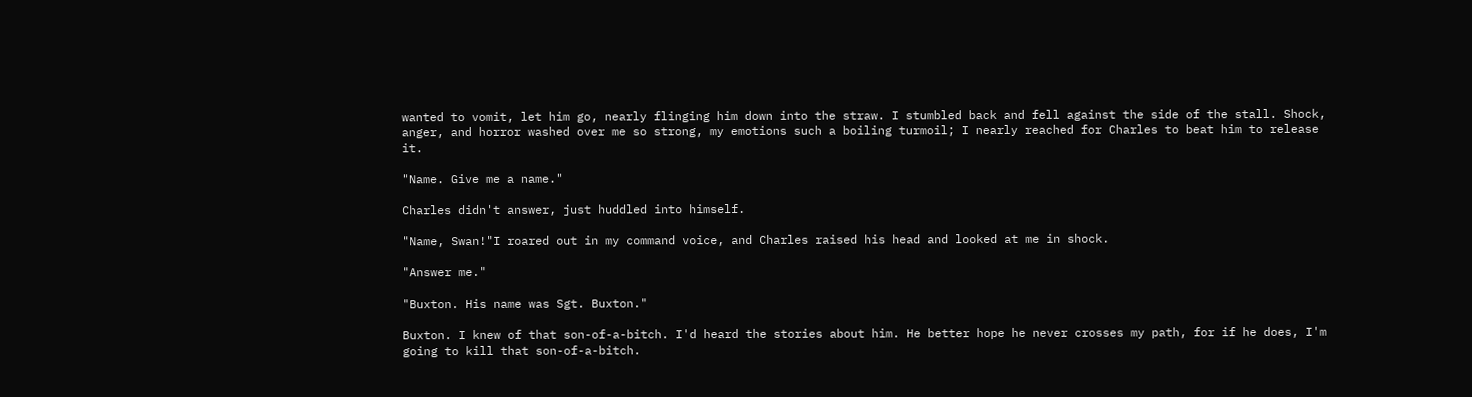wanted to vomit, let him go, nearly flinging him down into the straw. I stumbled back and fell against the side of the stall. Shock, anger, and horror washed over me so strong, my emotions such a boiling turmoil; I nearly reached for Charles to beat him to release it.

"Name. Give me a name."

Charles didn't answer, just huddled into himself.

"Name, Swan!"I roared out in my command voice, and Charles raised his head and looked at me in shock.

"Answer me."

"Buxton. His name was Sgt. Buxton."

Buxton. I knew of that son-of-a-bitch. I'd heard the stories about him. He better hope he never crosses my path, for if he does, I'm going to kill that son-of-a-bitch.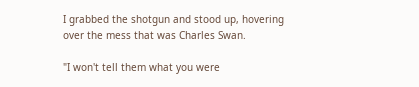I grabbed the shotgun and stood up, hovering over the mess that was Charles Swan.

"I won't tell them what you were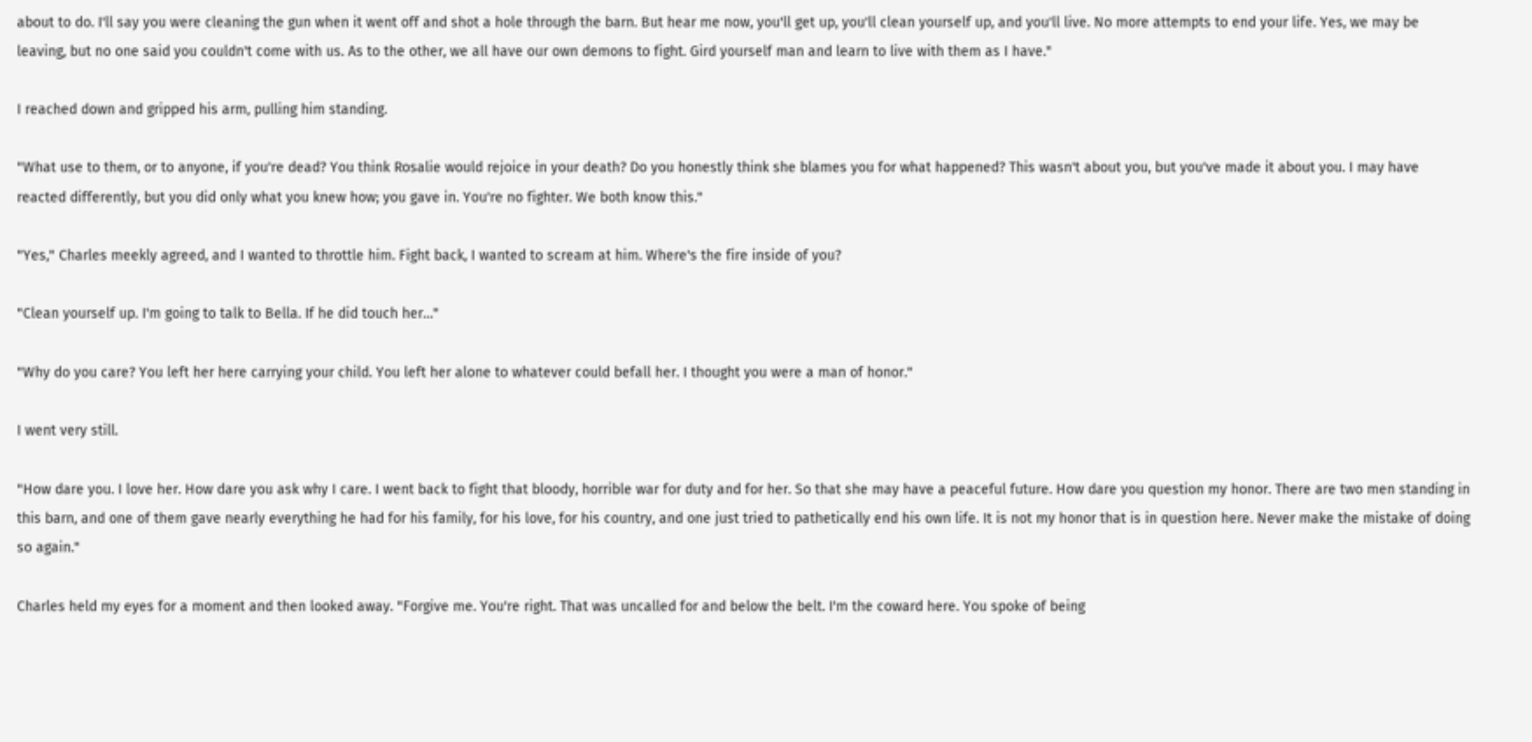about to do. I'll say you were cleaning the gun when it went off and shot a hole through the barn. But hear me now, you'll get up, you'll clean yourself up, and you'll live. No more attempts to end your life. Yes, we may be leaving, but no one said you couldn't come with us. As to the other, we all have our own demons to fight. Gird yourself man and learn to live with them as I have."

I reached down and gripped his arm, pulling him standing.

"What use to them, or to anyone, if you're dead? You think Rosalie would rejoice in your death? Do you honestly think she blames you for what happened? This wasn't about you, but you've made it about you. I may have reacted differently, but you did only what you knew how; you gave in. You're no fighter. We both know this."

"Yes," Charles meekly agreed, and I wanted to throttle him. Fight back, I wanted to scream at him. Where's the fire inside of you?

"Clean yourself up. I'm going to talk to Bella. If he did touch her…"

"Why do you care? You left her here carrying your child. You left her alone to whatever could befall her. I thought you were a man of honor."

I went very still.

"How dare you. I love her. How dare you ask why I care. I went back to fight that bloody, horrible war for duty and for her. So that she may have a peaceful future. How dare you question my honor. There are two men standing in this barn, and one of them gave nearly everything he had for his family, for his love, for his country, and one just tried to pathetically end his own life. It is not my honor that is in question here. Never make the mistake of doing so again."

Charles held my eyes for a moment and then looked away. "Forgive me. You're right. That was uncalled for and below the belt. I'm the coward here. You spoke of being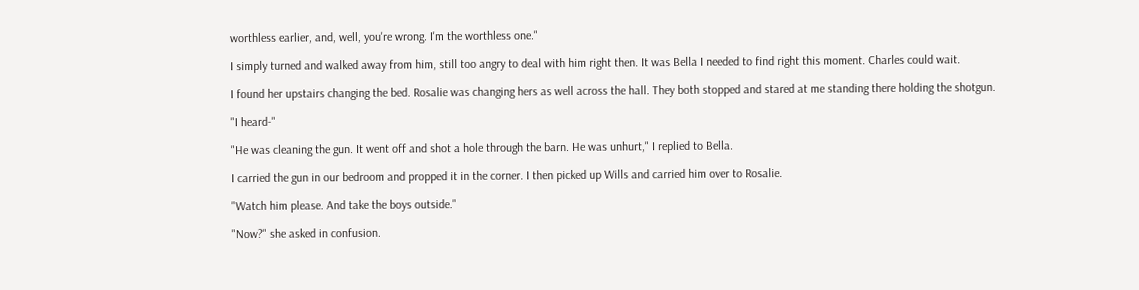worthless earlier, and, well, you're wrong. I'm the worthless one."

I simply turned and walked away from him, still too angry to deal with him right then. It was Bella I needed to find right this moment. Charles could wait.

I found her upstairs changing the bed. Rosalie was changing hers as well across the hall. They both stopped and stared at me standing there holding the shotgun.

"I heard-"

"He was cleaning the gun. It went off and shot a hole through the barn. He was unhurt," I replied to Bella.

I carried the gun in our bedroom and propped it in the corner. I then picked up Wills and carried him over to Rosalie.

"Watch him please. And take the boys outside."

"Now?" she asked in confusion.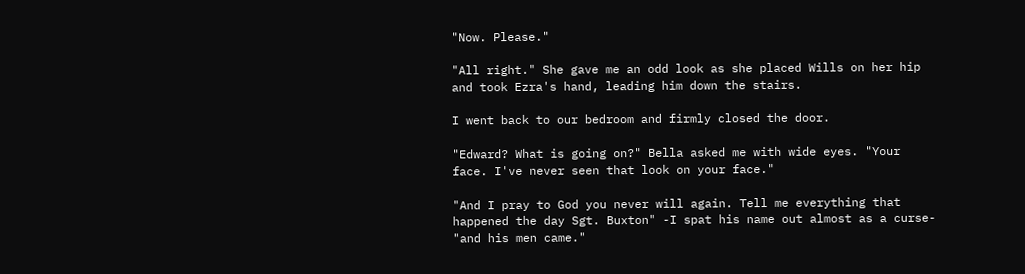"Now. Please."

"All right." She gave me an odd look as she placed Wills on her hip and took Ezra's hand, leading him down the stairs.

I went back to our bedroom and firmly closed the door.

"Edward? What is going on?" Bella asked me with wide eyes. "Your face. I've never seen that look on your face."

"And I pray to God you never will again. Tell me everything that happened the day Sgt. Buxton" -I spat his name out almost as a curse- "and his men came."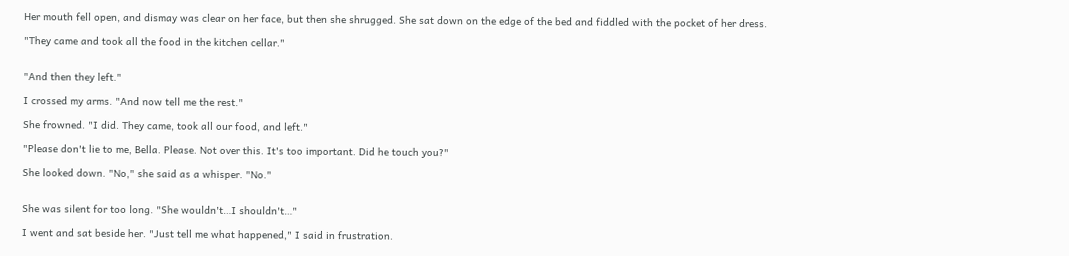Her mouth fell open, and dismay was clear on her face, but then she shrugged. She sat down on the edge of the bed and fiddled with the pocket of her dress.

"They came and took all the food in the kitchen cellar."


"And then they left."

I crossed my arms. "And now tell me the rest."

She frowned. "I did. They came, took all our food, and left."

"Please don't lie to me, Bella. Please. Not over this. It's too important. Did he touch you?"

She looked down. "No," she said as a whisper. "No."


She was silent for too long. "She wouldn't…I shouldn't…"

I went and sat beside her. "Just tell me what happened," I said in frustration.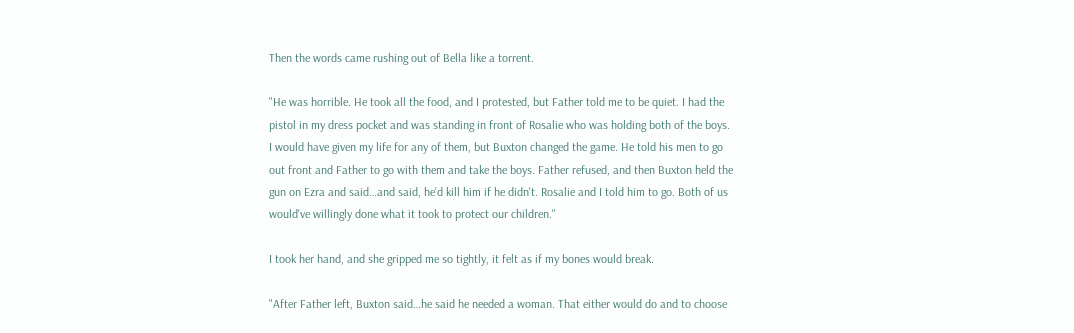Then the words came rushing out of Bella like a torrent.

"He was horrible. He took all the food, and I protested, but Father told me to be quiet. I had the pistol in my dress pocket and was standing in front of Rosalie who was holding both of the boys. I would have given my life for any of them, but Buxton changed the game. He told his men to go out front and Father to go with them and take the boys. Father refused, and then Buxton held the gun on Ezra and said…and said, he'd kill him if he didn't. Rosalie and I told him to go. Both of us would've willingly done what it took to protect our children."

I took her hand, and she gripped me so tightly, it felt as if my bones would break.

"After Father left, Buxton said…he said he needed a woman. That either would do and to choose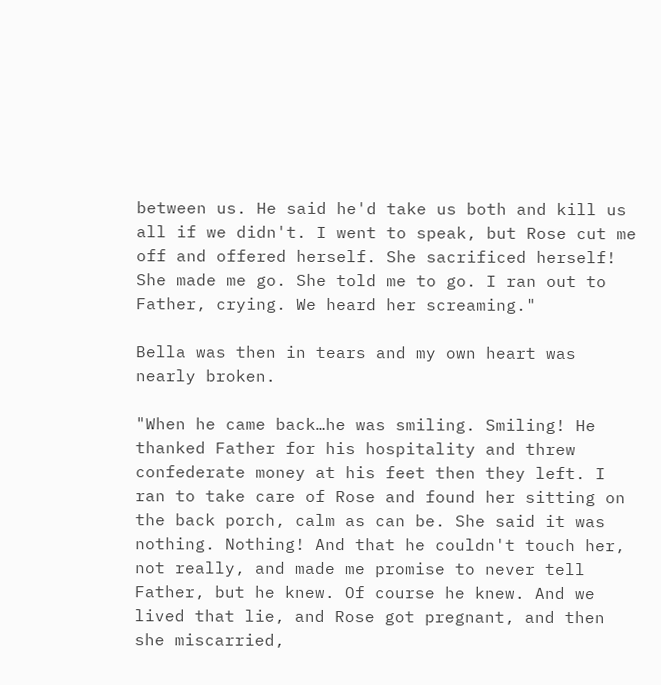between us. He said he'd take us both and kill us all if we didn't. I went to speak, but Rose cut me off and offered herself. She sacrificed herself! She made me go. She told me to go. I ran out to Father, crying. We heard her screaming."

Bella was then in tears and my own heart was nearly broken.

"When he came back…he was smiling. Smiling! He thanked Father for his hospitality and threw confederate money at his feet then they left. I ran to take care of Rose and found her sitting on the back porch, calm as can be. She said it was nothing. Nothing! And that he couldn't touch her, not really, and made me promise to never tell Father, but he knew. Of course he knew. And we lived that lie, and Rose got pregnant, and then she miscarried,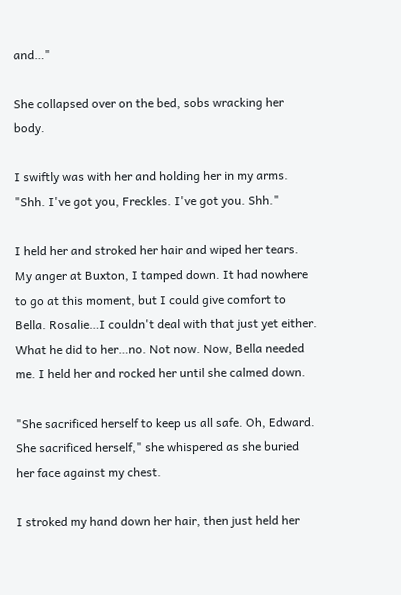and…"

She collapsed over on the bed, sobs wracking her body.

I swiftly was with her and holding her in my arms. "Shh. I've got you, Freckles. I've got you. Shh."

I held her and stroked her hair and wiped her tears. My anger at Buxton, I tamped down. It had nowhere to go at this moment, but I could give comfort to Bella. Rosalie…I couldn't deal with that just yet either. What he did to her…no. Not now. Now, Bella needed me. I held her and rocked her until she calmed down.

"She sacrificed herself to keep us all safe. Oh, Edward. She sacrificed herself," she whispered as she buried her face against my chest.

I stroked my hand down her hair, then just held her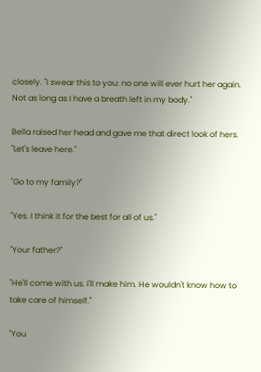closely. "I swear this to you: no one will ever hurt her again. Not as long as I have a breath left in my body."

Bella raised her head and gave me that direct look of hers. "Let's leave here."

"Go to my family?"

"Yes. I think it for the best for all of us."

"Your father?"

"He'll come with us. I'll make him. He wouldn't know how to take care of himself."

"You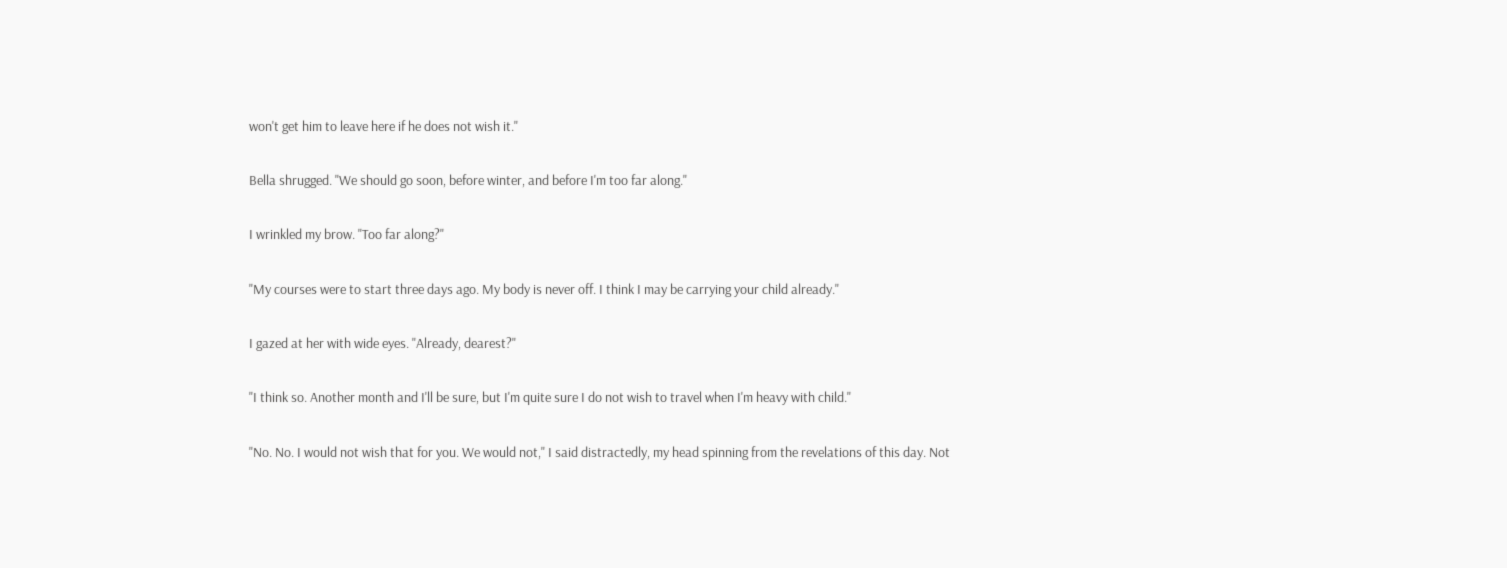won't get him to leave here if he does not wish it."

Bella shrugged. "We should go soon, before winter, and before I'm too far along."

I wrinkled my brow. "Too far along?"

"My courses were to start three days ago. My body is never off. I think I may be carrying your child already."

I gazed at her with wide eyes. "Already, dearest?"

"I think so. Another month and I'll be sure, but I'm quite sure I do not wish to travel when I'm heavy with child."

"No. No. I would not wish that for you. We would not," I said distractedly, my head spinning from the revelations of this day. Not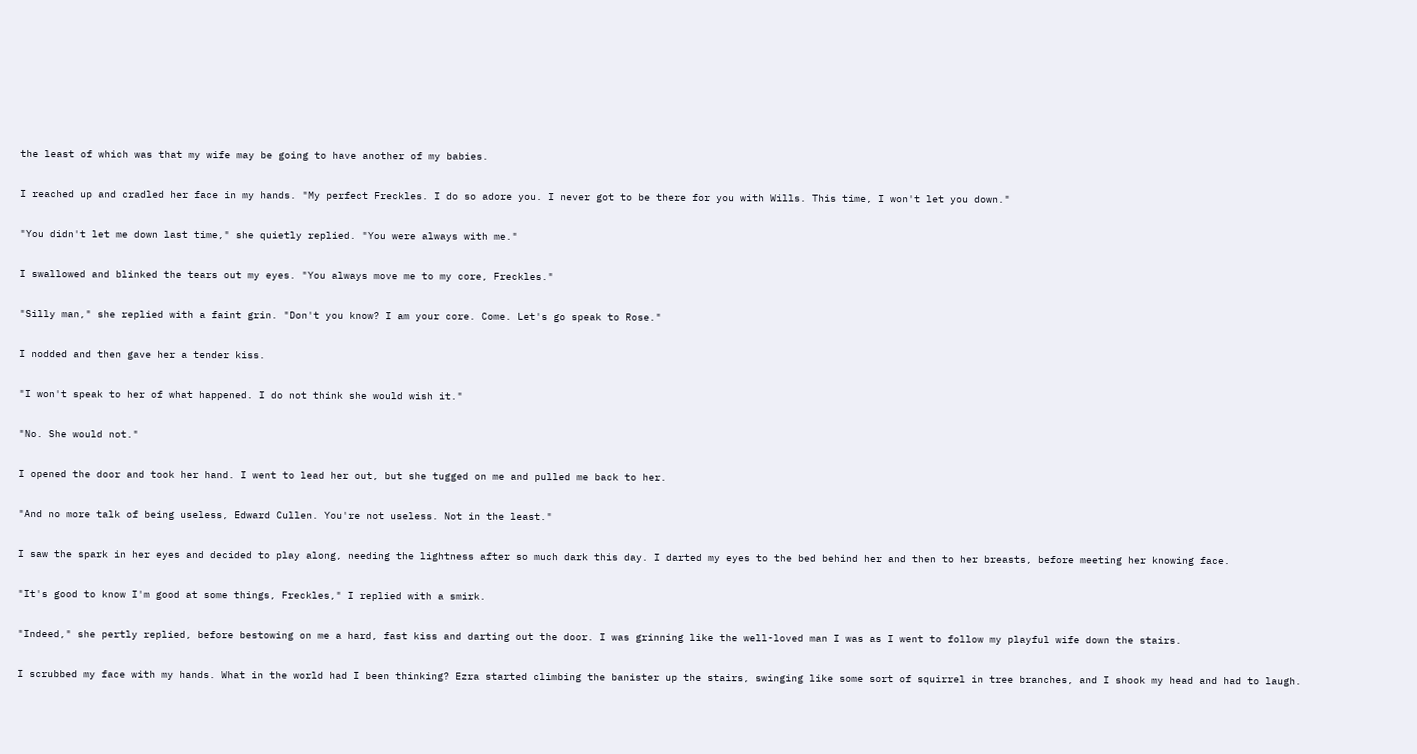the least of which was that my wife may be going to have another of my babies.

I reached up and cradled her face in my hands. "My perfect Freckles. I do so adore you. I never got to be there for you with Wills. This time, I won't let you down."

"You didn't let me down last time," she quietly replied. "You were always with me."

I swallowed and blinked the tears out my eyes. "You always move me to my core, Freckles."

"Silly man," she replied with a faint grin. "Don't you know? I am your core. Come. Let's go speak to Rose."

I nodded and then gave her a tender kiss.

"I won't speak to her of what happened. I do not think she would wish it."

"No. She would not."

I opened the door and took her hand. I went to lead her out, but she tugged on me and pulled me back to her.

"And no more talk of being useless, Edward Cullen. You're not useless. Not in the least."

I saw the spark in her eyes and decided to play along, needing the lightness after so much dark this day. I darted my eyes to the bed behind her and then to her breasts, before meeting her knowing face.

"It's good to know I'm good at some things, Freckles," I replied with a smirk.

"Indeed," she pertly replied, before bestowing on me a hard, fast kiss and darting out the door. I was grinning like the well-loved man I was as I went to follow my playful wife down the stairs.

I scrubbed my face with my hands. What in the world had I been thinking? Ezra started climbing the banister up the stairs, swinging like some sort of squirrel in tree branches, and I shook my head and had to laugh.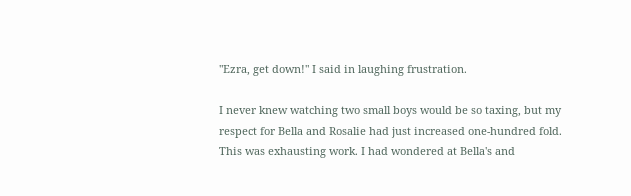"Ezra, get down!" I said in laughing frustration.

I never knew watching two small boys would be so taxing, but my respect for Bella and Rosalie had just increased one-hundred fold. This was exhausting work. I had wondered at Bella's and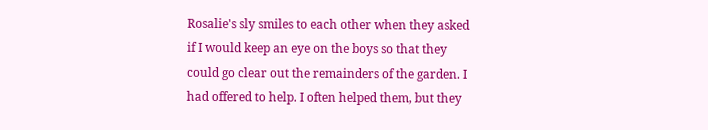Rosalie's sly smiles to each other when they asked if I would keep an eye on the boys so that they could go clear out the remainders of the garden. I had offered to help. I often helped them, but they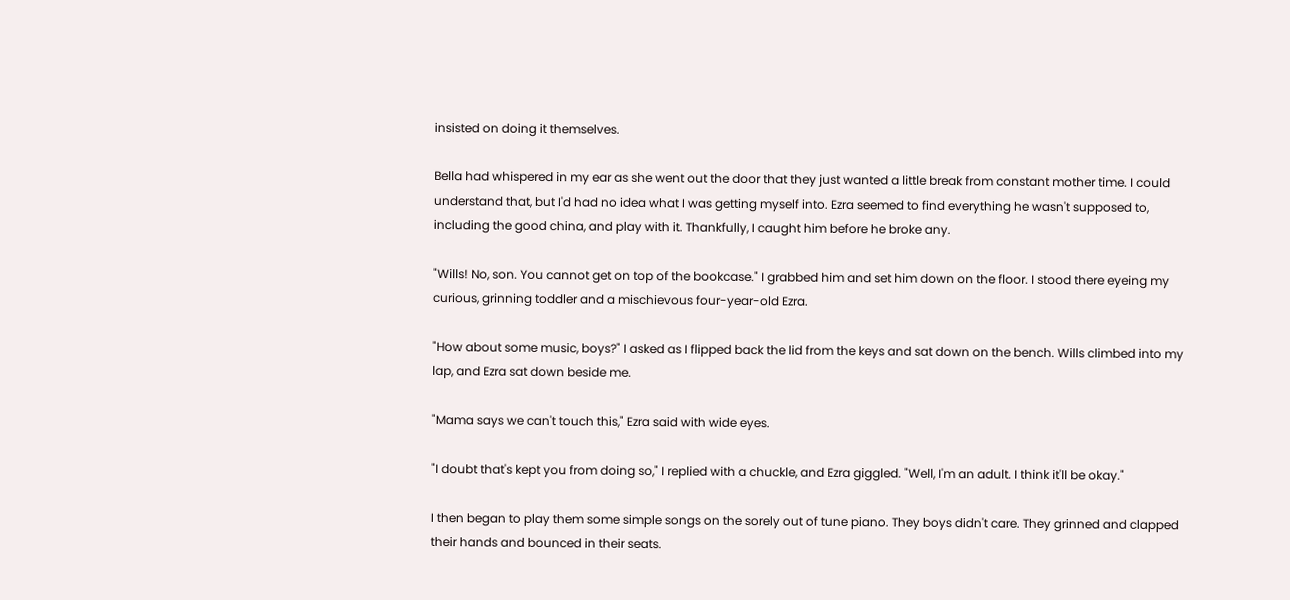insisted on doing it themselves.

Bella had whispered in my ear as she went out the door that they just wanted a little break from constant mother time. I could understand that, but I'd had no idea what I was getting myself into. Ezra seemed to find everything he wasn't supposed to, including the good china, and play with it. Thankfully, I caught him before he broke any.

"Wills! No, son. You cannot get on top of the bookcase." I grabbed him and set him down on the floor. I stood there eyeing my curious, grinning toddler and a mischievous four-year-old Ezra.

"How about some music, boys?" I asked as I flipped back the lid from the keys and sat down on the bench. Wills climbed into my lap, and Ezra sat down beside me.

"Mama says we can't touch this," Ezra said with wide eyes.

"I doubt that's kept you from doing so," I replied with a chuckle, and Ezra giggled. "Well, I'm an adult. I think it'll be okay."

I then began to play them some simple songs on the sorely out of tune piano. They boys didn't care. They grinned and clapped their hands and bounced in their seats.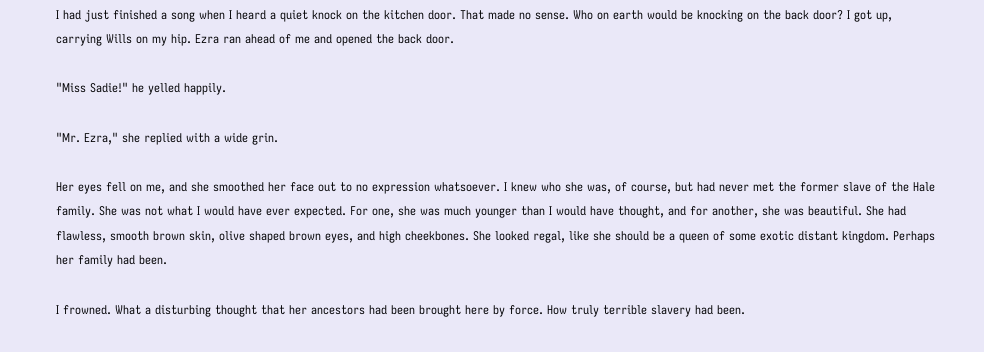I had just finished a song when I heard a quiet knock on the kitchen door. That made no sense. Who on earth would be knocking on the back door? I got up, carrying Wills on my hip. Ezra ran ahead of me and opened the back door.

"Miss Sadie!" he yelled happily.

"Mr. Ezra," she replied with a wide grin.

Her eyes fell on me, and she smoothed her face out to no expression whatsoever. I knew who she was, of course, but had never met the former slave of the Hale family. She was not what I would have ever expected. For one, she was much younger than I would have thought, and for another, she was beautiful. She had flawless, smooth brown skin, olive shaped brown eyes, and high cheekbones. She looked regal, like she should be a queen of some exotic distant kingdom. Perhaps her family had been.

I frowned. What a disturbing thought that her ancestors had been brought here by force. How truly terrible slavery had been.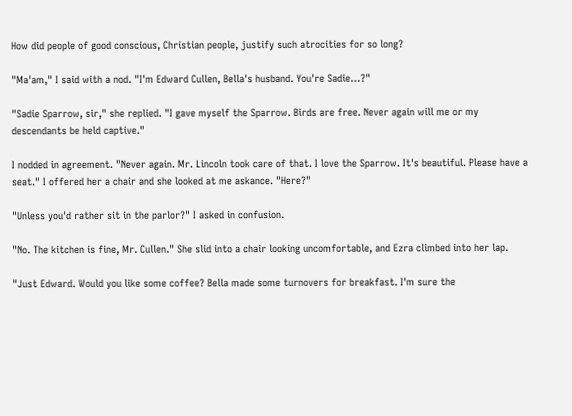How did people of good conscious, Christian people, justify such atrocities for so long?

"Ma'am," I said with a nod. "I'm Edward Cullen, Bella's husband. You're Sadie…?"

"Sadie Sparrow, sir," she replied. "I gave myself the Sparrow. Birds are free. Never again will me or my descendants be held captive."

I nodded in agreement. "Never again. Mr. Lincoln took care of that. I love the Sparrow. It's beautiful. Please have a seat." I offered her a chair and she looked at me askance. "Here?"

"Unless you'd rather sit in the parlor?" I asked in confusion.

"No. The kitchen is fine, Mr. Cullen." She slid into a chair looking uncomfortable, and Ezra climbed into her lap.

"Just Edward. Would you like some coffee? Bella made some turnovers for breakfast. I'm sure the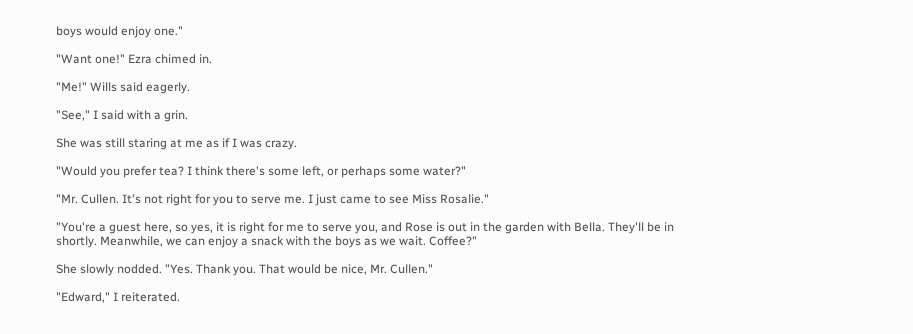boys would enjoy one."

"Want one!" Ezra chimed in.

"Me!" Wills said eagerly.

"See," I said with a grin.

She was still staring at me as if I was crazy.

"Would you prefer tea? I think there's some left, or perhaps some water?"

"Mr. Cullen. It's not right for you to serve me. I just came to see Miss Rosalie."

"You're a guest here, so yes, it is right for me to serve you, and Rose is out in the garden with Bella. They'll be in shortly. Meanwhile, we can enjoy a snack with the boys as we wait. Coffee?"

She slowly nodded. "Yes. Thank you. That would be nice, Mr. Cullen."

"Edward," I reiterated.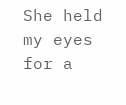She held my eyes for a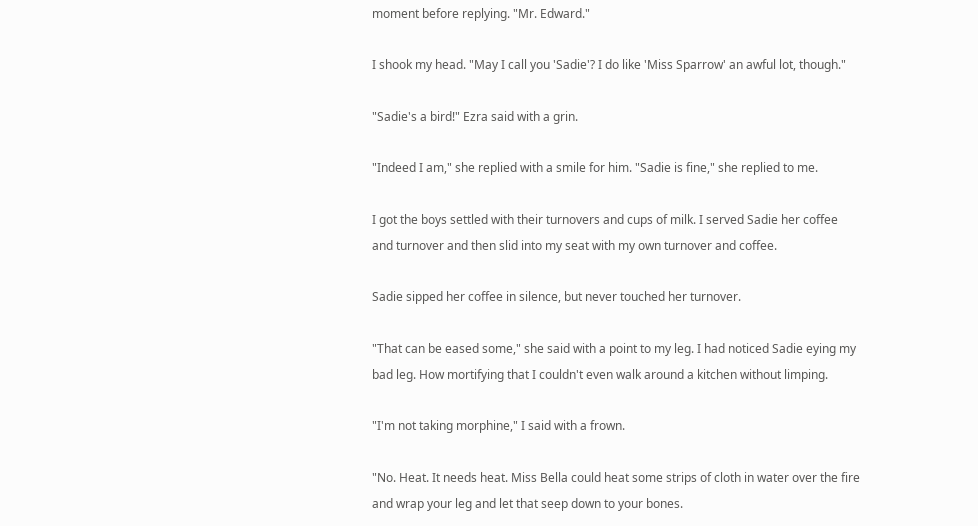moment before replying. "Mr. Edward."

I shook my head. "May I call you 'Sadie'? I do like 'Miss Sparrow' an awful lot, though."

"Sadie's a bird!" Ezra said with a grin.

"Indeed I am," she replied with a smile for him. "Sadie is fine," she replied to me.

I got the boys settled with their turnovers and cups of milk. I served Sadie her coffee and turnover and then slid into my seat with my own turnover and coffee.

Sadie sipped her coffee in silence, but never touched her turnover.

"That can be eased some," she said with a point to my leg. I had noticed Sadie eying my bad leg. How mortifying that I couldn't even walk around a kitchen without limping.

"I'm not taking morphine," I said with a frown.

"No. Heat. It needs heat. Miss Bella could heat some strips of cloth in water over the fire and wrap your leg and let that seep down to your bones.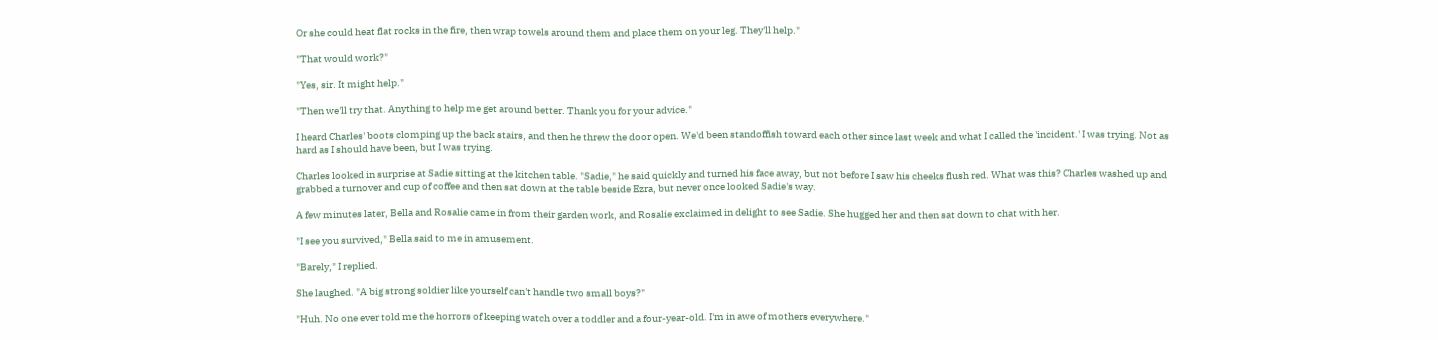Or she could heat flat rocks in the fire, then wrap towels around them and place them on your leg. They'll help."

"That would work?"

"Yes, sir. It might help."

"Then we'll try that. Anything to help me get around better. Thank you for your advice."

I heard Charles' boots clomping up the back stairs, and then he threw the door open. We'd been standoffish toward each other since last week and what I called the 'incident.' I was trying. Not as hard as I should have been, but I was trying.

Charles looked in surprise at Sadie sitting at the kitchen table. "Sadie," he said quickly and turned his face away, but not before I saw his cheeks flush red. What was this? Charles washed up and grabbed a turnover and cup of coffee and then sat down at the table beside Ezra, but never once looked Sadie's way.

A few minutes later, Bella and Rosalie came in from their garden work, and Rosalie exclaimed in delight to see Sadie. She hugged her and then sat down to chat with her.

"I see you survived," Bella said to me in amusement.

"Barely," I replied.

She laughed. "A big strong soldier like yourself can't handle two small boys?"

"Huh. No one ever told me the horrors of keeping watch over a toddler and a four-year-old. I'm in awe of mothers everywhere."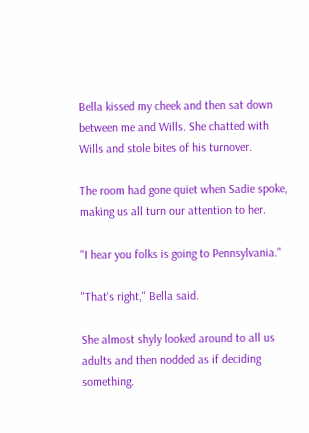Bella kissed my cheek and then sat down between me and Wills. She chatted with Wills and stole bites of his turnover.

The room had gone quiet when Sadie spoke, making us all turn our attention to her.

"I hear you folks is going to Pennsylvania."

"That's right," Bella said.

She almost shyly looked around to all us adults and then nodded as if deciding something.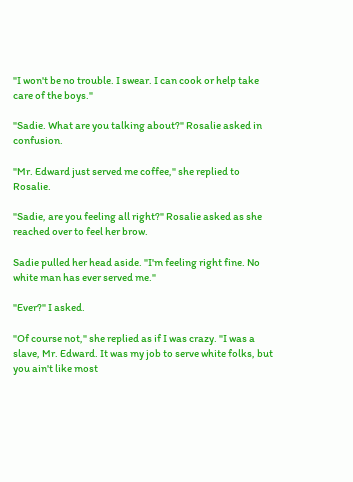"I won't be no trouble. I swear. I can cook or help take care of the boys."

"Sadie. What are you talking about?" Rosalie asked in confusion.

"Mr. Edward just served me coffee," she replied to Rosalie.

"Sadie, are you feeling all right?" Rosalie asked as she reached over to feel her brow.

Sadie pulled her head aside. "I'm feeling right fine. No white man has ever served me."

"Ever?" I asked.

"Of course not," she replied as if I was crazy. "I was a slave, Mr. Edward. It was my job to serve white folks, but you ain't like most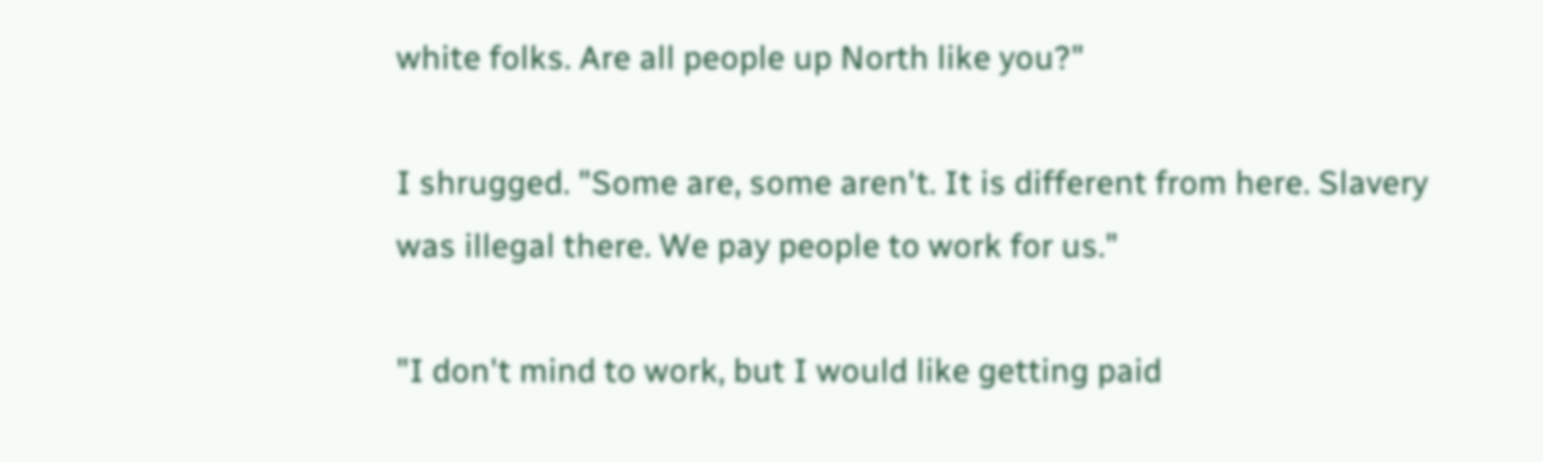white folks. Are all people up North like you?"

I shrugged. "Some are, some aren't. It is different from here. Slavery was illegal there. We pay people to work for us."

"I don't mind to work, but I would like getting paid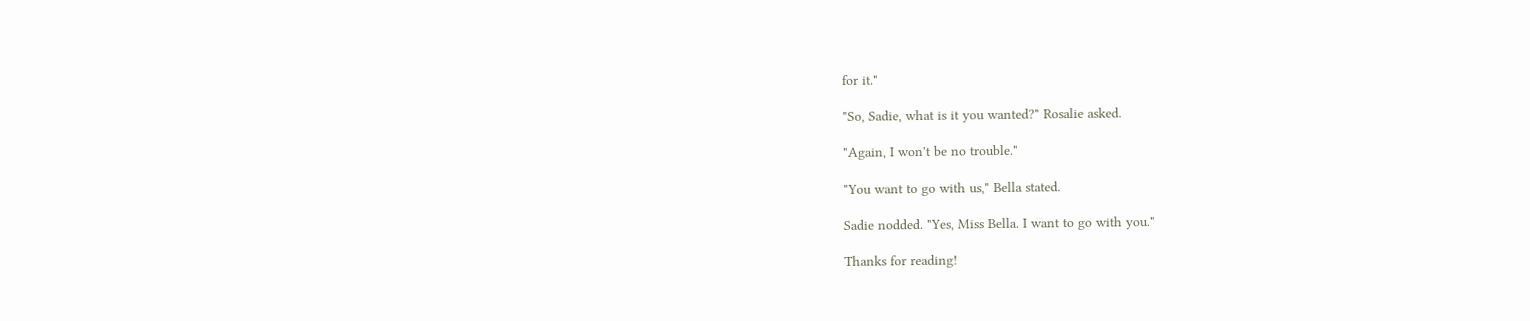for it."

"So, Sadie, what is it you wanted?" Rosalie asked.

"Again, I won't be no trouble."

"You want to go with us," Bella stated.

Sadie nodded. "Yes, Miss Bella. I want to go with you."

Thanks for reading!